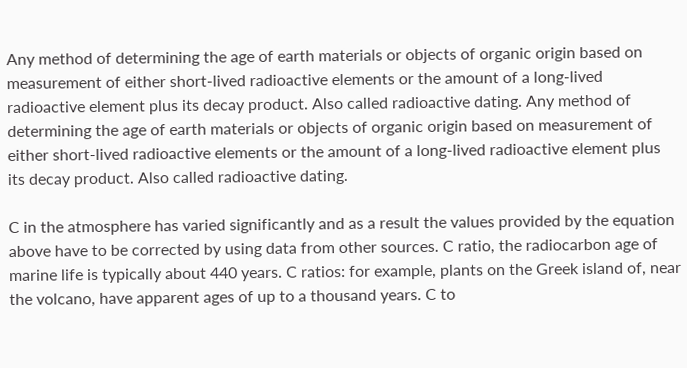Any method of determining the age of earth materials or objects of organic origin based on measurement of either short-lived radioactive elements or the amount of a long-lived radioactive element plus its decay product. Also called radioactive dating. Any method of determining the age of earth materials or objects of organic origin based on measurement of either short-lived radioactive elements or the amount of a long-lived radioactive element plus its decay product. Also called radioactive dating.

C in the atmosphere has varied significantly and as a result the values provided by the equation above have to be corrected by using data from other sources. C ratio, the radiocarbon age of marine life is typically about 440 years. C ratios: for example, plants on the Greek island of, near the volcano, have apparent ages of up to a thousand years. C to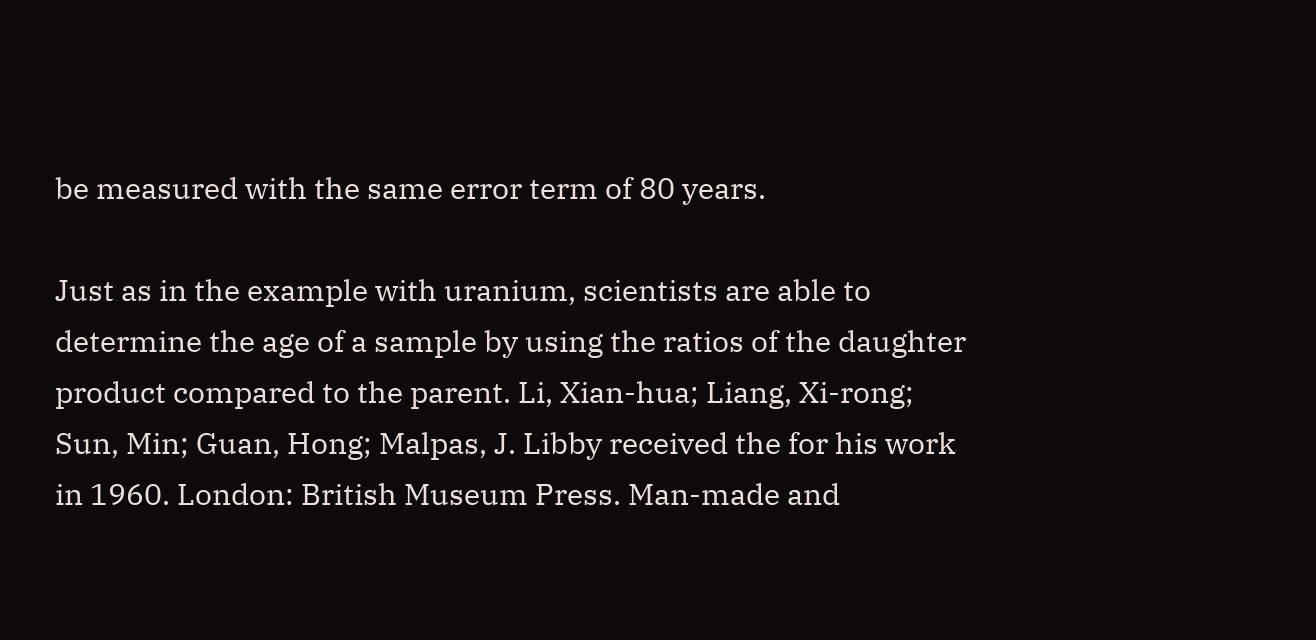be measured with the same error term of 80 years.

Just as in the example with uranium, scientists are able to determine the age of a sample by using the ratios of the daughter product compared to the parent. Li, Xian-hua; Liang, Xi-rong; Sun, Min; Guan, Hong; Malpas, J. Libby received the for his work in 1960. London: British Museum Press. Man-made and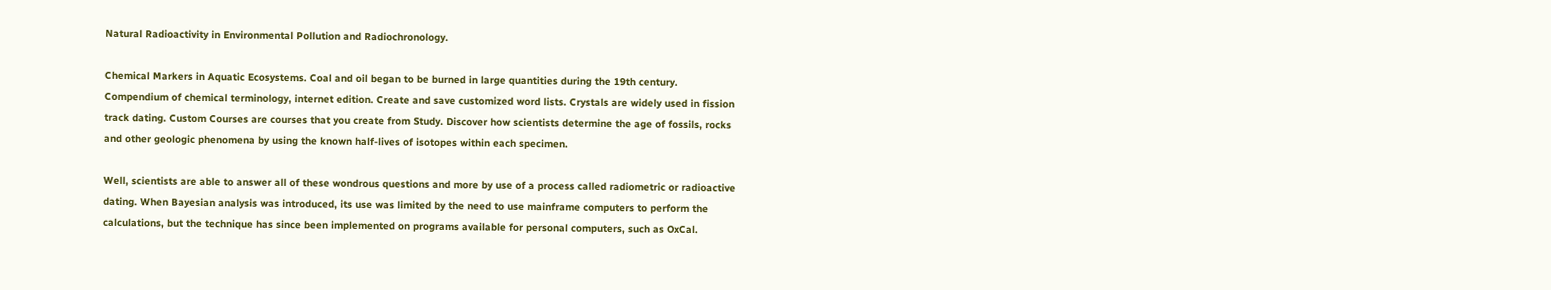Natural Radioactivity in Environmental Pollution and Radiochronology.

Chemical Markers in Aquatic Ecosystems. Coal and oil began to be burned in large quantities during the 19th century. Compendium of chemical terminology, internet edition. Create and save customized word lists. Crystals are widely used in fission track dating. Custom Courses are courses that you create from Study. Discover how scientists determine the age of fossils, rocks and other geologic phenomena by using the known half-lives of isotopes within each specimen.

Well, scientists are able to answer all of these wondrous questions and more by use of a process called radiometric or radioactive dating. When Bayesian analysis was introduced, its use was limited by the need to use mainframe computers to perform the calculations, but the technique has since been implemented on programs available for personal computers, such as OxCal.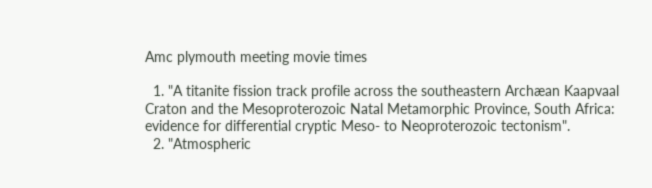Amc plymouth meeting movie times

  1. "A titanite fission track profile across the southeastern Archæan Kaapvaal Craton and the Mesoproterozoic Natal Metamorphic Province, South Africa: evidence for differential cryptic Meso- to Neoproterozoic tectonism".
  2. "Atmospheric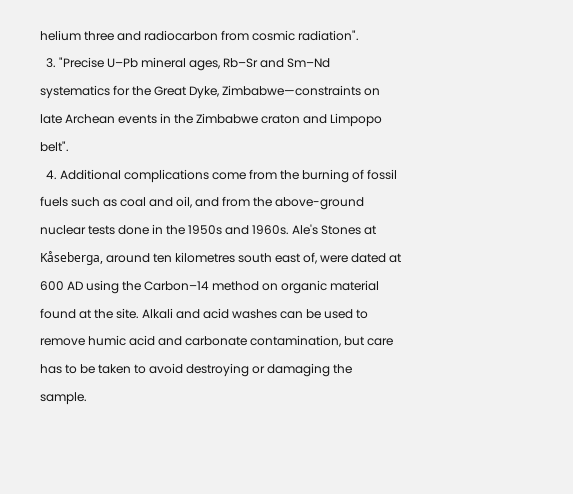helium three and radiocarbon from cosmic radiation".
  3. "Precise U–Pb mineral ages, Rb–Sr and Sm–Nd systematics for the Great Dyke, Zimbabwe—constraints on late Archean events in the Zimbabwe craton and Limpopo belt".
  4. Additional complications come from the burning of fossil fuels such as coal and oil, and from the above-ground nuclear tests done in the 1950s and 1960s. Ale's Stones at Kåseberga, around ten kilometres south east of, were dated at 600 AD using the Carbon–14 method on organic material found at the site. Alkali and acid washes can be used to remove humic acid and carbonate contamination, but care has to be taken to avoid destroying or damaging the sample.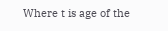Where t is age of the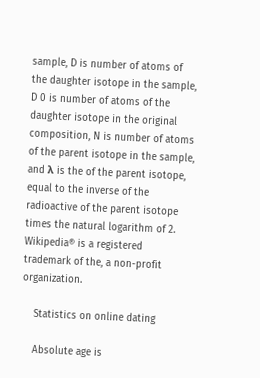sample, D is number of atoms of the daughter isotope in the sample, D 0 is number of atoms of the daughter isotope in the original composition, N is number of atoms of the parent isotope in the sample, and λ is the of the parent isotope, equal to the inverse of the radioactive of the parent isotope times the natural logarithm of 2. Wikipedia® is a registered trademark of the, a non-profit organization.

    Statistics on online dating

    Absolute age is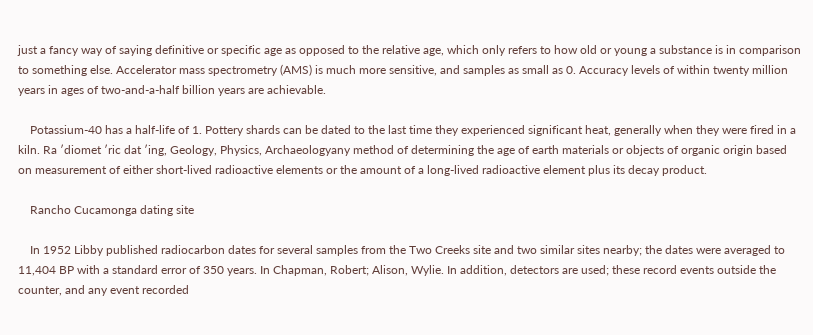just a fancy way of saying definitive or specific age as opposed to the relative age, which only refers to how old or young a substance is in comparison to something else. Accelerator mass spectrometry (AMS) is much more sensitive, and samples as small as 0. Accuracy levels of within twenty million years in ages of two-and-a-half billion years are achievable.

    Potassium-40 has a half-life of 1. Pottery shards can be dated to the last time they experienced significant heat, generally when they were fired in a kiln. Ra ′diomet ′ric dat ′ing, Geology, Physics, Archaeologyany method of determining the age of earth materials or objects of organic origin based on measurement of either short-lived radioactive elements or the amount of a long-lived radioactive element plus its decay product.

    Rancho Cucamonga dating site

    In 1952 Libby published radiocarbon dates for several samples from the Two Creeks site and two similar sites nearby; the dates were averaged to 11,404 BP with a standard error of 350 years. In Chapman, Robert; Alison, Wylie. In addition, detectors are used; these record events outside the counter, and any event recorded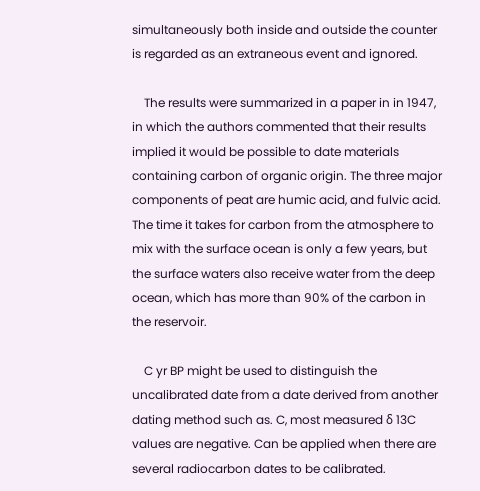simultaneously both inside and outside the counter is regarded as an extraneous event and ignored.

    The results were summarized in a paper in in 1947, in which the authors commented that their results implied it would be possible to date materials containing carbon of organic origin. The three major components of peat are humic acid, and fulvic acid. The time it takes for carbon from the atmosphere to mix with the surface ocean is only a few years, but the surface waters also receive water from the deep ocean, which has more than 90% of the carbon in the reservoir.

    C yr BP might be used to distinguish the uncalibrated date from a date derived from another dating method such as. C, most measured δ 13C values are negative. Can be applied when there are several radiocarbon dates to be calibrated.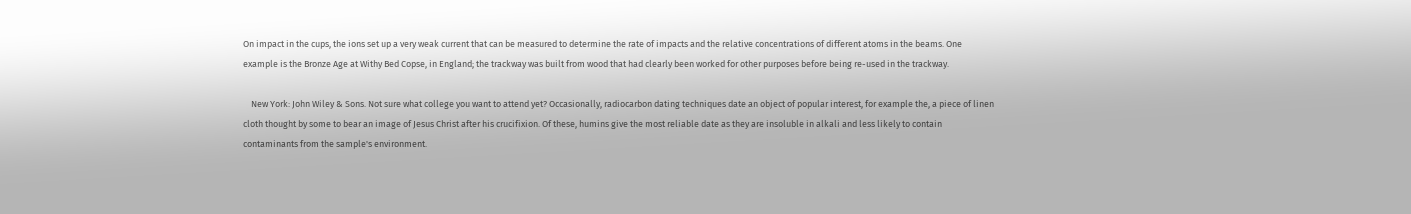On impact in the cups, the ions set up a very weak current that can be measured to determine the rate of impacts and the relative concentrations of different atoms in the beams. One example is the Bronze Age at Withy Bed Copse, in England; the trackway was built from wood that had clearly been worked for other purposes before being re-used in the trackway.

    New York: John Wiley & Sons. Not sure what college you want to attend yet? Occasionally, radiocarbon dating techniques date an object of popular interest, for example the, a piece of linen cloth thought by some to bear an image of Jesus Christ after his crucifixion. Of these, humins give the most reliable date as they are insoluble in alkali and less likely to contain contaminants from the sample's environment.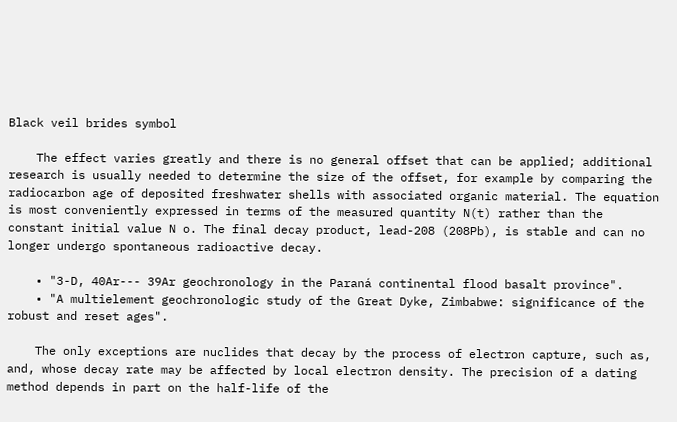Black veil brides symbol

    The effect varies greatly and there is no general offset that can be applied; additional research is usually needed to determine the size of the offset, for example by comparing the radiocarbon age of deposited freshwater shells with associated organic material. The equation is most conveniently expressed in terms of the measured quantity N(t) rather than the constant initial value N o. The final decay product, lead-208 (208Pb), is stable and can no longer undergo spontaneous radioactive decay.

    • "3-D, 40Ar--- 39Ar geochronology in the Paraná continental flood basalt province".
    • "A multielement geochronologic study of the Great Dyke, Zimbabwe: significance of the robust and reset ages".

    The only exceptions are nuclides that decay by the process of electron capture, such as, and, whose decay rate may be affected by local electron density. The precision of a dating method depends in part on the half-life of the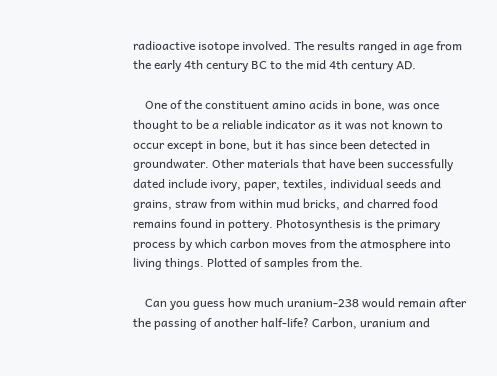radioactive isotope involved. The results ranged in age from the early 4th century BC to the mid 4th century AD.

    One of the constituent amino acids in bone, was once thought to be a reliable indicator as it was not known to occur except in bone, but it has since been detected in groundwater. Other materials that have been successfully dated include ivory, paper, textiles, individual seeds and grains, straw from within mud bricks, and charred food remains found in pottery. Photosynthesis is the primary process by which carbon moves from the atmosphere into living things. Plotted of samples from the.

    Can you guess how much uranium-238 would remain after the passing of another half-life? Carbon, uranium and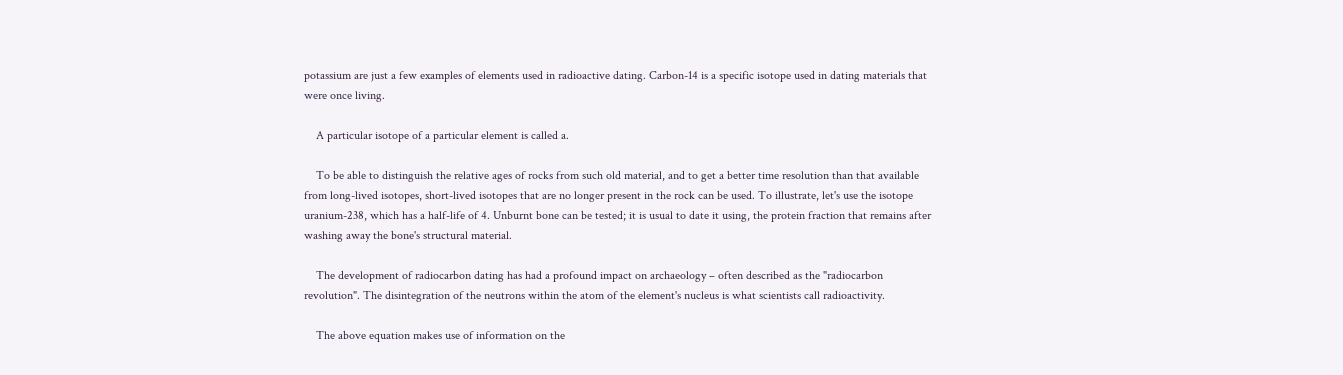potassium are just a few examples of elements used in radioactive dating. Carbon-14 is a specific isotope used in dating materials that were once living.

    A particular isotope of a particular element is called a.

    To be able to distinguish the relative ages of rocks from such old material, and to get a better time resolution than that available from long-lived isotopes, short-lived isotopes that are no longer present in the rock can be used. To illustrate, let's use the isotope uranium-238, which has a half-life of 4. Unburnt bone can be tested; it is usual to date it using, the protein fraction that remains after washing away the bone's structural material.

    The development of radiocarbon dating has had a profound impact on archaeology – often described as the "radiocarbon revolution". The disintegration of the neutrons within the atom of the element's nucleus is what scientists call radioactivity.

    The above equation makes use of information on the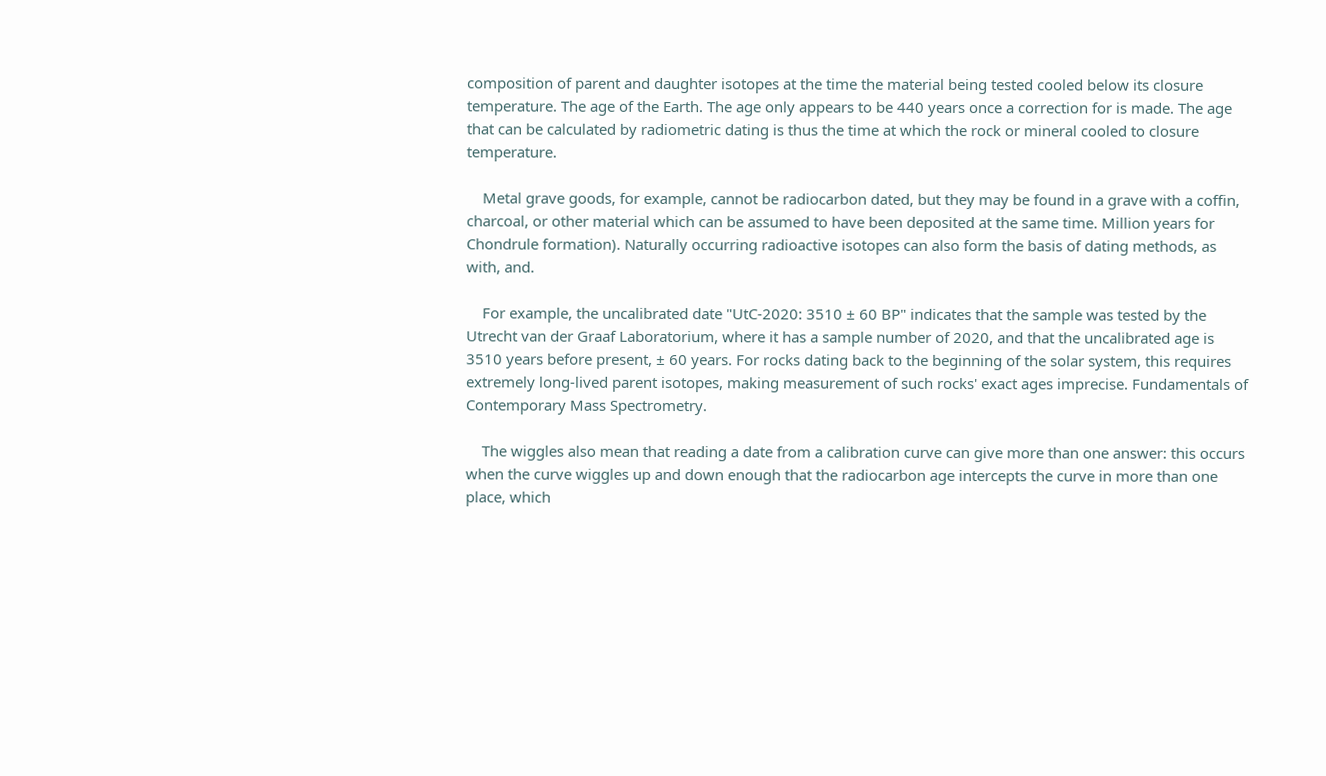composition of parent and daughter isotopes at the time the material being tested cooled below its closure temperature. The age of the Earth. The age only appears to be 440 years once a correction for is made. The age that can be calculated by radiometric dating is thus the time at which the rock or mineral cooled to closure temperature.

    Metal grave goods, for example, cannot be radiocarbon dated, but they may be found in a grave with a coffin, charcoal, or other material which can be assumed to have been deposited at the same time. Million years for Chondrule formation). Naturally occurring radioactive isotopes can also form the basis of dating methods, as with, and.

    For example, the uncalibrated date "UtC-2020: 3510 ± 60 BP" indicates that the sample was tested by the Utrecht van der Graaf Laboratorium, where it has a sample number of 2020, and that the uncalibrated age is 3510 years before present, ± 60 years. For rocks dating back to the beginning of the solar system, this requires extremely long-lived parent isotopes, making measurement of such rocks' exact ages imprecise. Fundamentals of Contemporary Mass Spectrometry.

    The wiggles also mean that reading a date from a calibration curve can give more than one answer: this occurs when the curve wiggles up and down enough that the radiocarbon age intercepts the curve in more than one place, which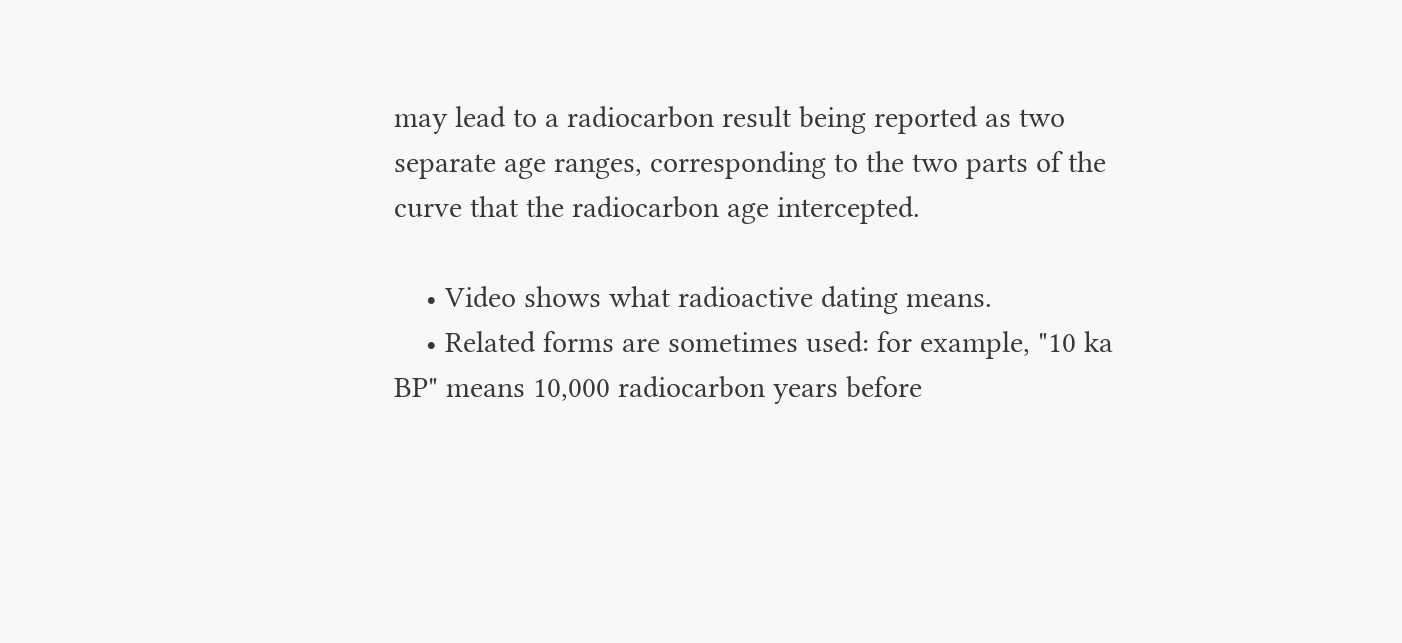may lead to a radiocarbon result being reported as two separate age ranges, corresponding to the two parts of the curve that the radiocarbon age intercepted.

    • Video shows what radioactive dating means.
    • Related forms are sometimes used: for example, "10 ka BP" means 10,000 radiocarbon years before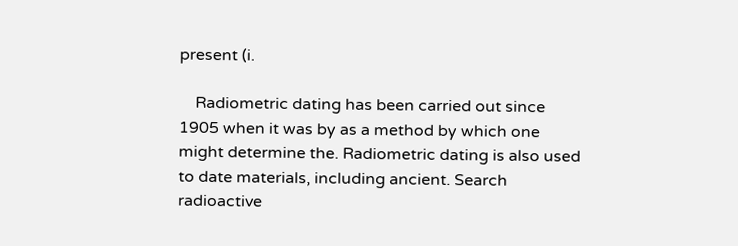present (i.

    Radiometric dating has been carried out since 1905 when it was by as a method by which one might determine the. Radiometric dating is also used to date materials, including ancient. Search radioactive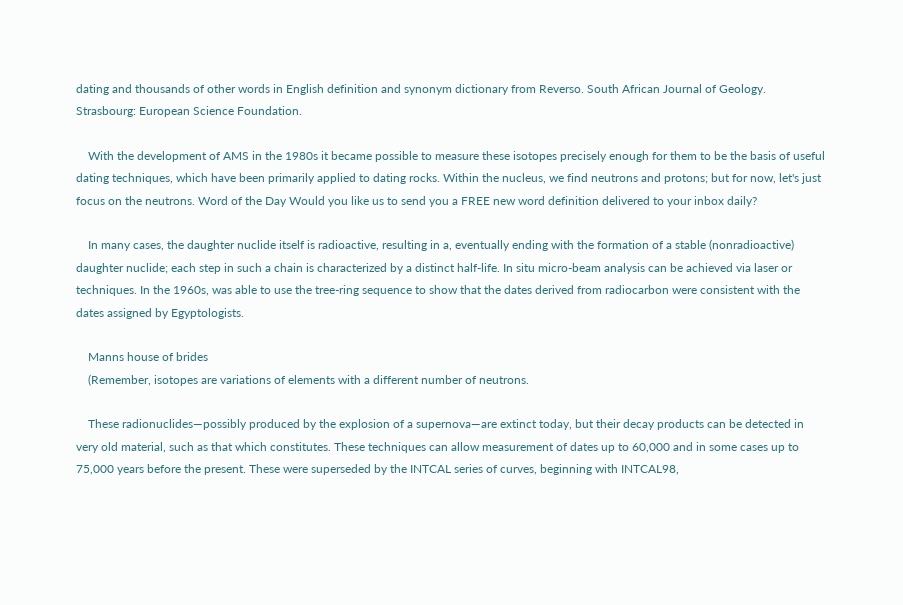dating and thousands of other words in English definition and synonym dictionary from Reverso. South African Journal of Geology. Strasbourg: European Science Foundation.

    With the development of AMS in the 1980s it became possible to measure these isotopes precisely enough for them to be the basis of useful dating techniques, which have been primarily applied to dating rocks. Within the nucleus, we find neutrons and protons; but for now, let's just focus on the neutrons. Word of the Day Would you like us to send you a FREE new word definition delivered to your inbox daily?

    In many cases, the daughter nuclide itself is radioactive, resulting in a, eventually ending with the formation of a stable (nonradioactive) daughter nuclide; each step in such a chain is characterized by a distinct half-life. In situ micro-beam analysis can be achieved via laser or techniques. In the 1960s, was able to use the tree-ring sequence to show that the dates derived from radiocarbon were consistent with the dates assigned by Egyptologists.

    Manns house of brides
    (Remember, isotopes are variations of elements with a different number of neutrons.

    These radionuclides—possibly produced by the explosion of a supernova—are extinct today, but their decay products can be detected in very old material, such as that which constitutes. These techniques can allow measurement of dates up to 60,000 and in some cases up to 75,000 years before the present. These were superseded by the INTCAL series of curves, beginning with INTCAL98,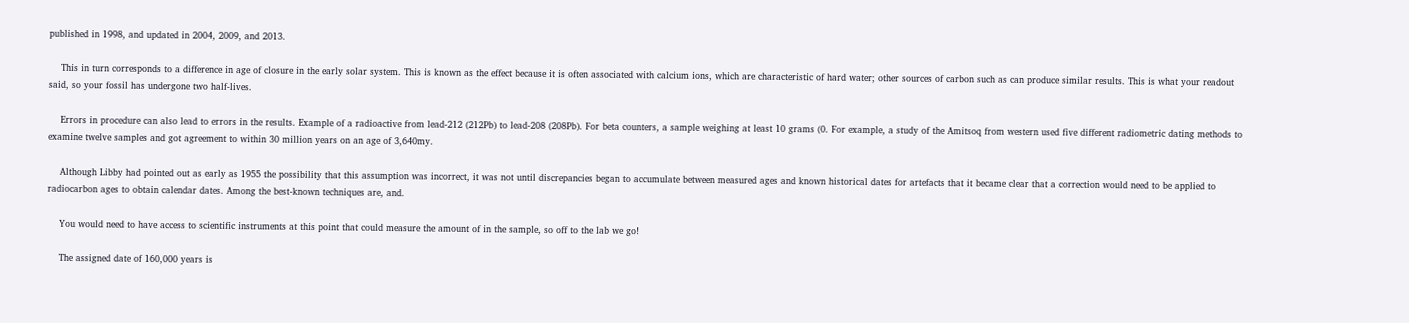published in 1998, and updated in 2004, 2009, and 2013.

    This in turn corresponds to a difference in age of closure in the early solar system. This is known as the effect because it is often associated with calcium ions, which are characteristic of hard water; other sources of carbon such as can produce similar results. This is what your readout said, so your fossil has undergone two half-lives.

    Errors in procedure can also lead to errors in the results. Example of a radioactive from lead-212 (212Pb) to lead-208 (208Pb). For beta counters, a sample weighing at least 10 grams (0. For example, a study of the Amitsoq from western used five different radiometric dating methods to examine twelve samples and got agreement to within 30 million years on an age of 3,640my.

    Although Libby had pointed out as early as 1955 the possibility that this assumption was incorrect, it was not until discrepancies began to accumulate between measured ages and known historical dates for artefacts that it became clear that a correction would need to be applied to radiocarbon ages to obtain calendar dates. Among the best-known techniques are, and.

    You would need to have access to scientific instruments at this point that could measure the amount of in the sample, so off to the lab we go!

    The assigned date of 160,000 years is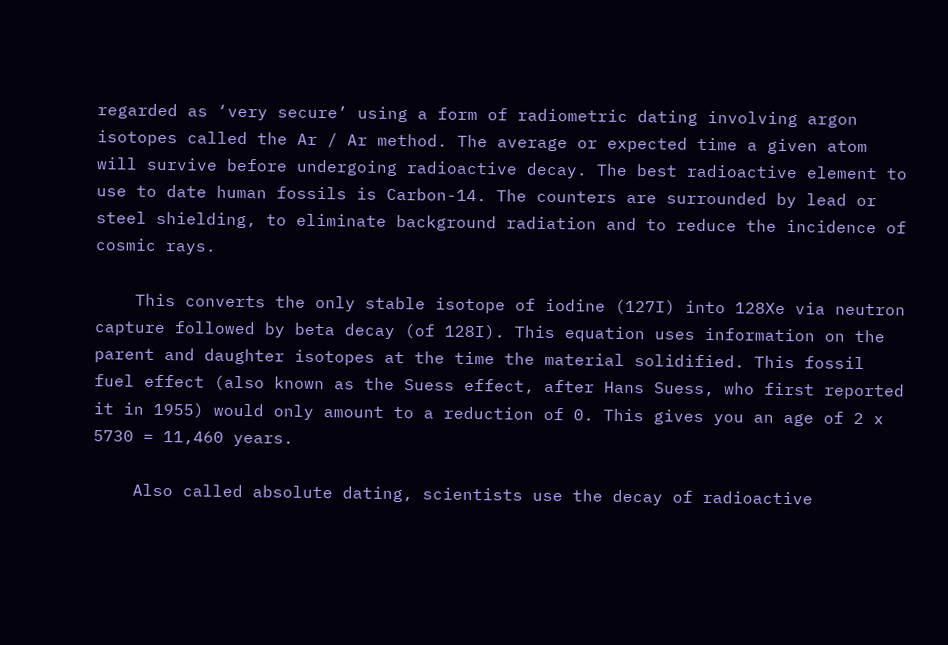regarded as ‘very secure’ using a form of radiometric dating involving argon isotopes called the Ar / Ar method. The average or expected time a given atom will survive before undergoing radioactive decay. The best radioactive element to use to date human fossils is Carbon-14. The counters are surrounded by lead or steel shielding, to eliminate background radiation and to reduce the incidence of cosmic rays.

    This converts the only stable isotope of iodine (127I) into 128Xe via neutron capture followed by beta decay (of 128I). This equation uses information on the parent and daughter isotopes at the time the material solidified. This fossil fuel effect (also known as the Suess effect, after Hans Suess, who first reported it in 1955) would only amount to a reduction of 0. This gives you an age of 2 x 5730 = 11,460 years.

    Also called absolute dating, scientists use the decay of radioactive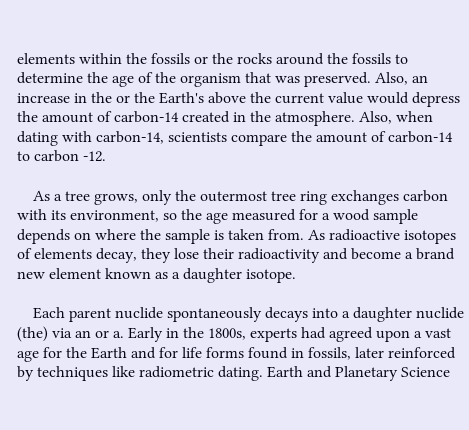elements within the fossils or the rocks around the fossils to determine the age of the organism that was preserved. Also, an increase in the or the Earth's above the current value would depress the amount of carbon-14 created in the atmosphere. Also, when dating with carbon-14, scientists compare the amount of carbon-14 to carbon -12.

    As a tree grows, only the outermost tree ring exchanges carbon with its environment, so the age measured for a wood sample depends on where the sample is taken from. As radioactive isotopes of elements decay, they lose their radioactivity and become a brand new element known as a daughter isotope.

    Each parent nuclide spontaneously decays into a daughter nuclide (the) via an or a. Early in the 1800s, experts had agreed upon a vast age for the Earth and for life forms found in fossils, later reinforced by techniques like radiometric dating. Earth and Planetary Science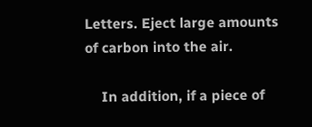Letters. Eject large amounts of carbon into the air.

    In addition, if a piece of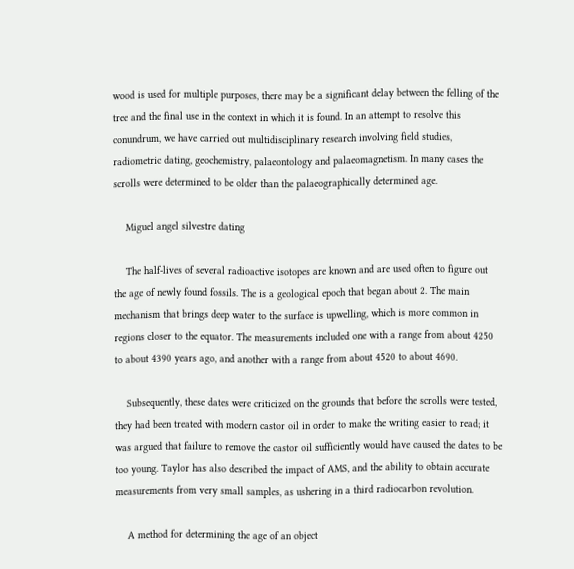wood is used for multiple purposes, there may be a significant delay between the felling of the tree and the final use in the context in which it is found. In an attempt to resolve this conundrum, we have carried out multidisciplinary research involving field studies, radiometric dating, geochemistry, palaeontology and palaeomagnetism. In many cases the scrolls were determined to be older than the palaeographically determined age.

    Miguel angel silvestre dating

    The half-lives of several radioactive isotopes are known and are used often to figure out the age of newly found fossils. The is a geological epoch that began about 2. The main mechanism that brings deep water to the surface is upwelling, which is more common in regions closer to the equator. The measurements included one with a range from about 4250 to about 4390 years ago, and another with a range from about 4520 to about 4690.

    Subsequently, these dates were criticized on the grounds that before the scrolls were tested, they had been treated with modern castor oil in order to make the writing easier to read; it was argued that failure to remove the castor oil sufficiently would have caused the dates to be too young. Taylor has also described the impact of AMS, and the ability to obtain accurate measurements from very small samples, as ushering in a third radiocarbon revolution.

    A method for determining the age of an object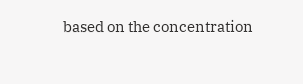based on the concentration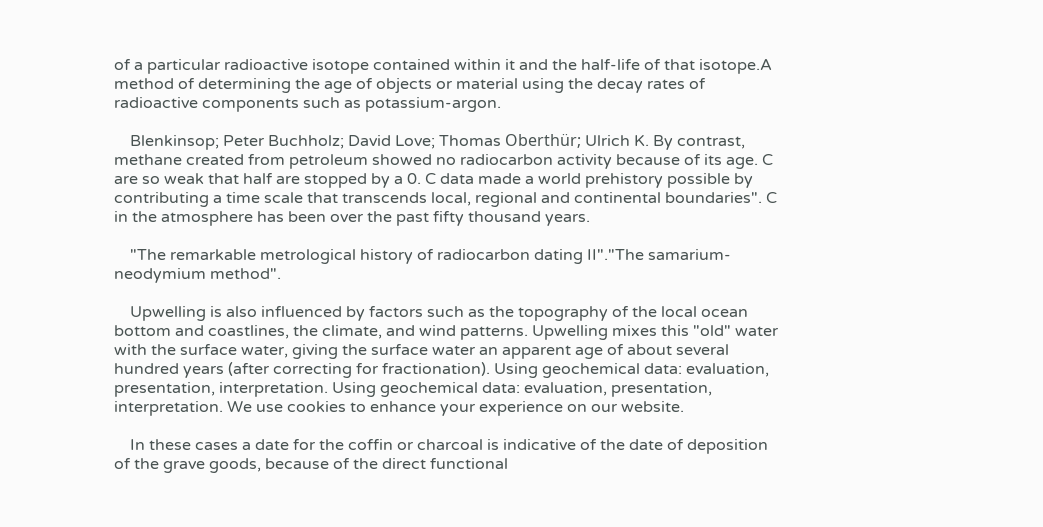of a particular radioactive isotope contained within it and the half-life of that isotope.A method of determining the age of objects or material using the decay rates of radioactive components such as potassium-argon.

    Blenkinsop; Peter Buchholz; David Love; Thomas Oberthür; Ulrich K. By contrast, methane created from petroleum showed no radiocarbon activity because of its age. C are so weak that half are stopped by a 0. C data made a world prehistory possible by contributing a time scale that transcends local, regional and continental boundaries". C in the atmosphere has been over the past fifty thousand years.

    "The remarkable metrological history of radiocarbon dating II"."The samarium-neodymium method".

    Upwelling is also influenced by factors such as the topography of the local ocean bottom and coastlines, the climate, and wind patterns. Upwelling mixes this "old" water with the surface water, giving the surface water an apparent age of about several hundred years (after correcting for fractionation). Using geochemical data: evaluation, presentation, interpretation. Using geochemical data: evaluation, presentation, interpretation. We use cookies to enhance your experience on our website.

    In these cases a date for the coffin or charcoal is indicative of the date of deposition of the grave goods, because of the direct functional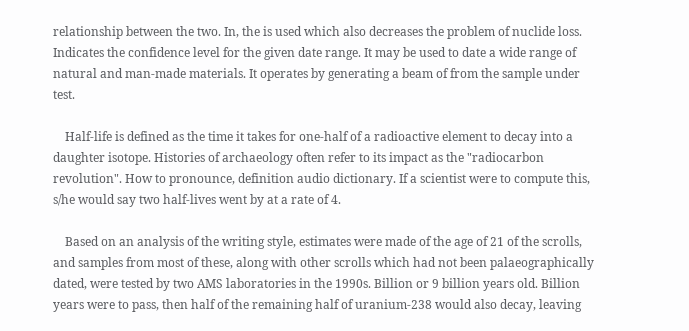relationship between the two. In, the is used which also decreases the problem of nuclide loss. Indicates the confidence level for the given date range. It may be used to date a wide range of natural and man-made materials. It operates by generating a beam of from the sample under test.

    Half-life is defined as the time it takes for one-half of a radioactive element to decay into a daughter isotope. Histories of archaeology often refer to its impact as the "radiocarbon revolution". How to pronounce, definition audio dictionary. If a scientist were to compute this, s/he would say two half-lives went by at a rate of 4.

    Based on an analysis of the writing style, estimates were made of the age of 21 of the scrolls, and samples from most of these, along with other scrolls which had not been palaeographically dated, were tested by two AMS laboratories in the 1990s. Billion or 9 billion years old. Billion years were to pass, then half of the remaining half of uranium-238 would also decay, leaving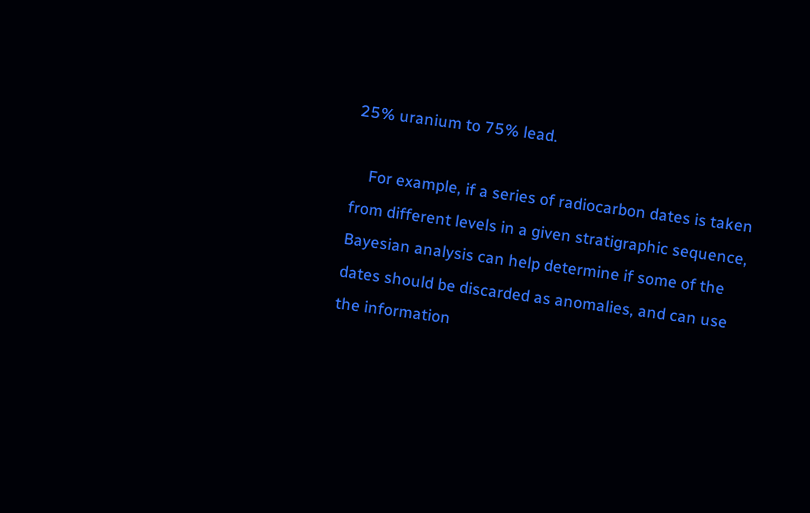25% uranium to 75% lead.

    For example, if a series of radiocarbon dates is taken from different levels in a given stratigraphic sequence, Bayesian analysis can help determine if some of the dates should be discarded as anomalies, and can use the information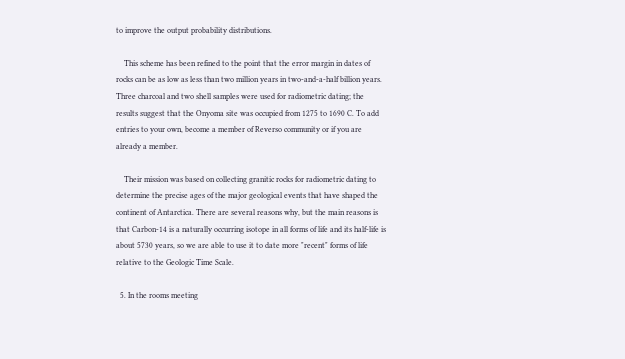to improve the output probability distributions.

    This scheme has been refined to the point that the error margin in dates of rocks can be as low as less than two million years in two-and-a-half billion years. Three charcoal and two shell samples were used for radiometric dating; the results suggest that the Onyoma site was occupied from 1275 to 1690 C. To add entries to your own, become a member of Reverso community or if you are already a member.

    Their mission was based on collecting granitic rocks for radiometric dating to determine the precise ages of the major geological events that have shaped the continent of Antarctica. There are several reasons why, but the main reasons is that Carbon-14 is a naturally occurring isotope in all forms of life and its half-life is about 5730 years, so we are able to use it to date more "recent" forms of life relative to the Geologic Time Scale.

  5. In the rooms meeting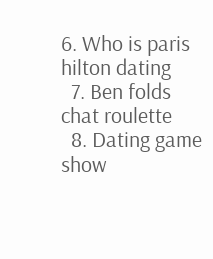6. Who is paris hilton dating
  7. Ben folds chat roulette
  8. Dating game show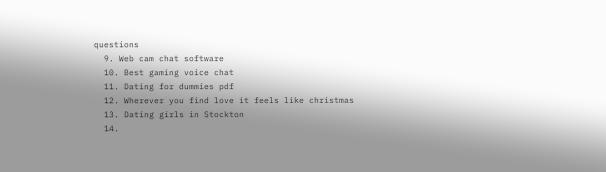questions
  9. Web cam chat software
  10. Best gaming voice chat
  11. Dating for dummies pdf
  12. Wherever you find love it feels like christmas
  13. Dating girls in Stockton
  14.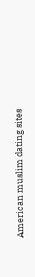American muslim dating sites